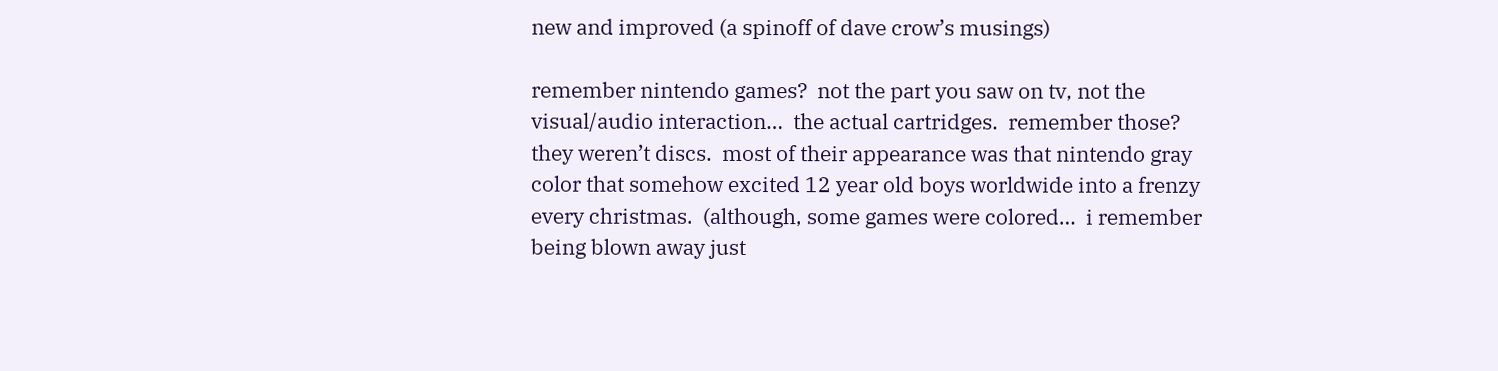new and improved (a spinoff of dave crow’s musings)

remember nintendo games?  not the part you saw on tv, not the visual/audio interaction…  the actual cartridges.  remember those? they weren’t discs.  most of their appearance was that nintendo gray color that somehow excited 12 year old boys worldwide into a frenzy every christmas.  (although, some games were colored…  i remember being blown away just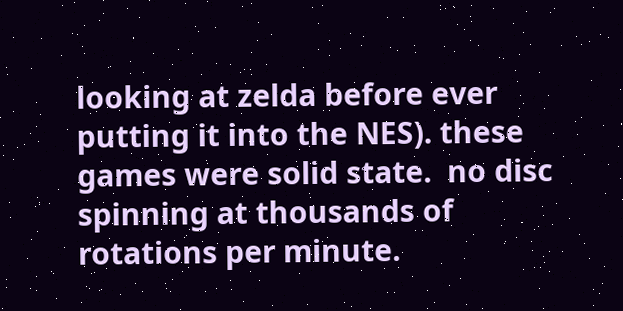looking at zelda before ever putting it into the NES). these games were solid state.  no disc spinning at thousands of rotations per minute.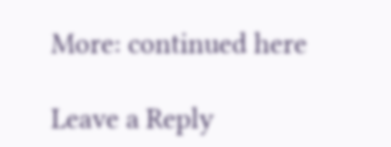More: continued here

Leave a Reply